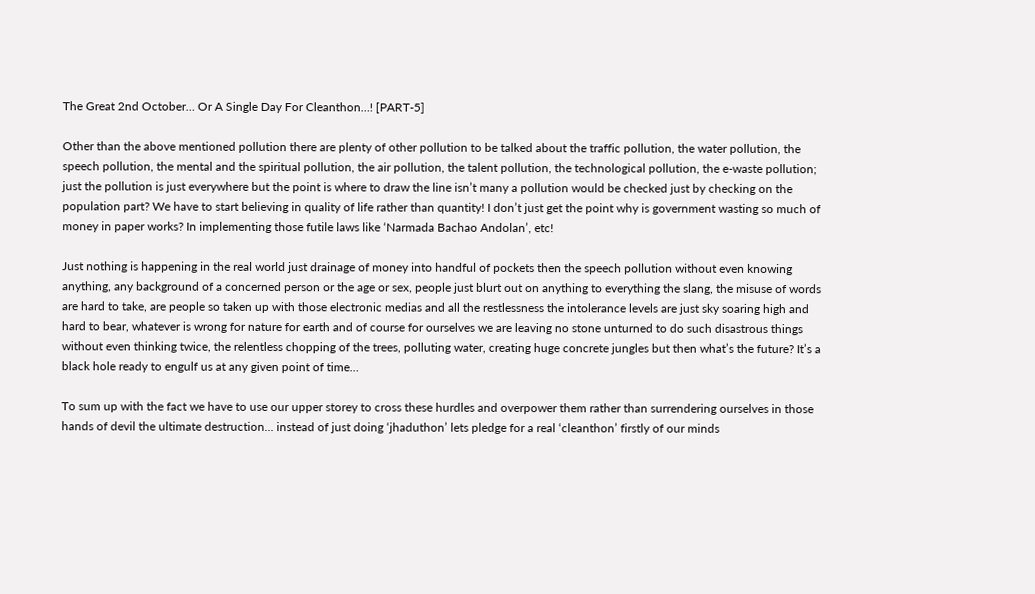The Great 2nd October… Or A Single Day For Cleanthon…! [PART-5]

Other than the above mentioned pollution there are plenty of other pollution to be talked about the traffic pollution, the water pollution, the speech pollution, the mental and the spiritual pollution, the air pollution, the talent pollution, the technological pollution, the e-waste pollution; just the pollution is just everywhere but the point is where to draw the line isn’t many a pollution would be checked just by checking on the population part? We have to start believing in quality of life rather than quantity! I don’t just get the point why is government wasting so much of money in paper works? In implementing those futile laws like ‘Narmada Bachao Andolan’, etc!

Just nothing is happening in the real world just drainage of money into handful of pockets then the speech pollution without even knowing anything, any background of a concerned person or the age or sex, people just blurt out on anything to everything the slang, the misuse of words are hard to take, are people so taken up with those electronic medias and all the restlessness the intolerance levels are just sky soaring high and hard to bear, whatever is wrong for nature for earth and of course for ourselves we are leaving no stone unturned to do such disastrous things without even thinking twice, the relentless chopping of the trees, polluting water, creating huge concrete jungles but then what’s the future? It’s a black hole ready to engulf us at any given point of time…

To sum up with the fact we have to use our upper storey to cross these hurdles and overpower them rather than surrendering ourselves in those hands of devil the ultimate destruction… instead of just doing ‘jhaduthon’ lets pledge for a real ‘cleanthon’ firstly of our minds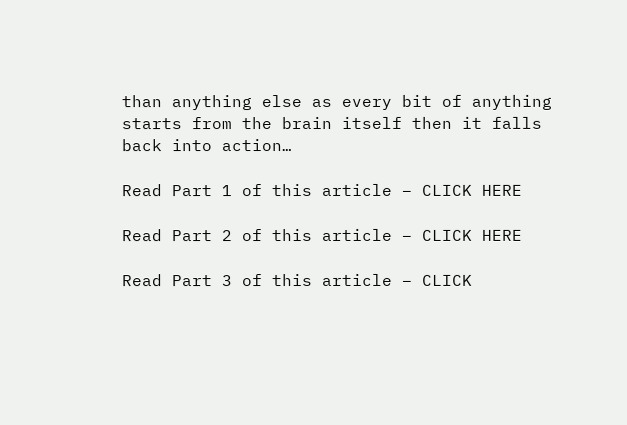than anything else as every bit of anything starts from the brain itself then it falls back into action…

Read Part 1 of this article – CLICK HERE

Read Part 2 of this article – CLICK HERE

Read Part 3 of this article – CLICK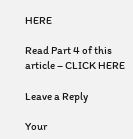HERE

Read Part 4 of this article – CLICK HERE

Leave a Reply

Your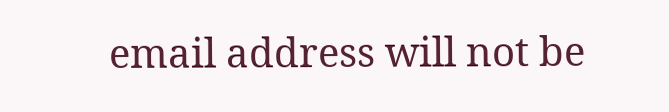email address will not be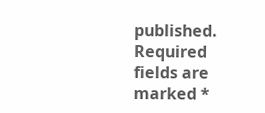published. Required fields are marked *